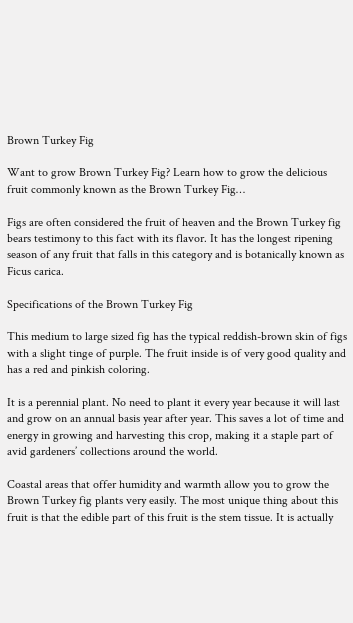Brown Turkey Fig

Want to grow Brown Turkey Fig? Learn how to grow the delicious fruit commonly known as the Brown Turkey Fig…

Figs are often considered the fruit of heaven and the Brown Turkey fig bears testimony to this fact with its flavor. It has the longest ripening season of any fruit that falls in this category and is botanically known as Ficus carica.

Specifications of the Brown Turkey Fig

This medium to large sized fig has the typical reddish-brown skin of figs with a slight tinge of purple. The fruit inside is of very good quality and has a red and pinkish coloring.

It is a perennial plant. No need to plant it every year because it will last and grow on an annual basis year after year. This saves a lot of time and energy in growing and harvesting this crop, making it a staple part of avid gardeners’ collections around the world.

Coastal areas that offer humidity and warmth allow you to grow the Brown Turkey fig plants very easily. The most unique thing about this fruit is that the edible part of this fruit is the stem tissue. It is actually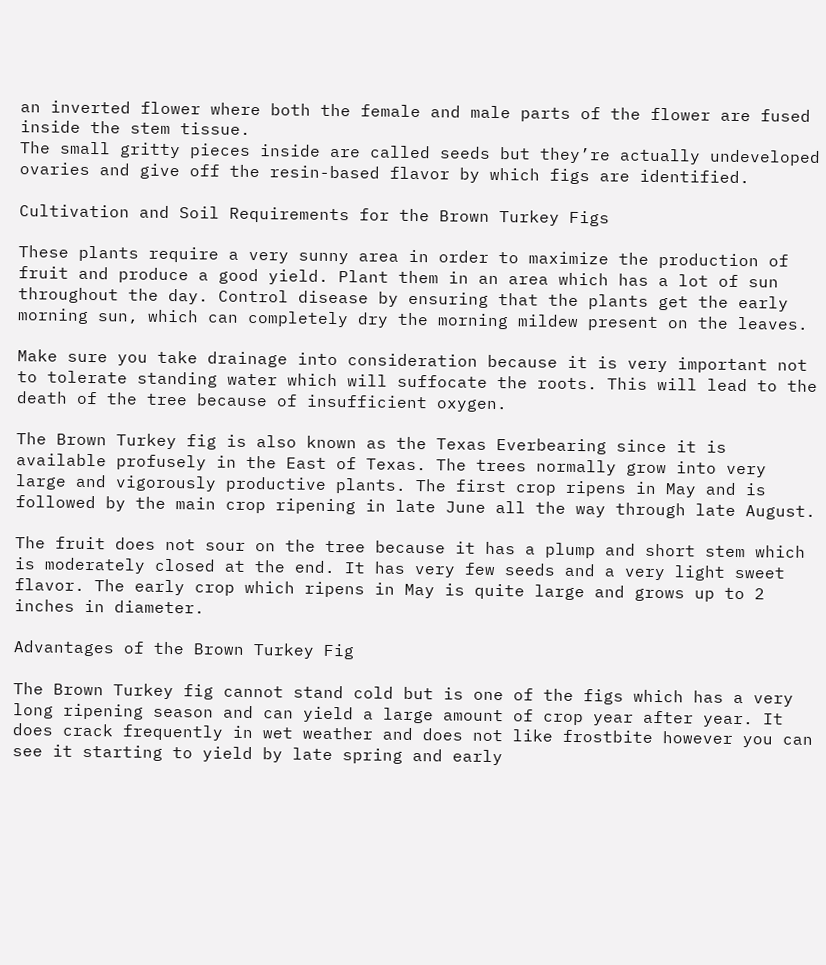an inverted flower where both the female and male parts of the flower are fused inside the stem tissue.
The small gritty pieces inside are called seeds but they’re actually undeveloped ovaries and give off the resin-based flavor by which figs are identified.

Cultivation and Soil Requirements for the Brown Turkey Figs

These plants require a very sunny area in order to maximize the production of fruit and produce a good yield. Plant them in an area which has a lot of sun throughout the day. Control disease by ensuring that the plants get the early morning sun, which can completely dry the morning mildew present on the leaves.

Make sure you take drainage into consideration because it is very important not to tolerate standing water which will suffocate the roots. This will lead to the death of the tree because of insufficient oxygen.

The Brown Turkey fig is also known as the Texas Everbearing since it is available profusely in the East of Texas. The trees normally grow into very large and vigorously productive plants. The first crop ripens in May and is followed by the main crop ripening in late June all the way through late August.

The fruit does not sour on the tree because it has a plump and short stem which is moderately closed at the end. It has very few seeds and a very light sweet flavor. The early crop which ripens in May is quite large and grows up to 2 inches in diameter.

Advantages of the Brown Turkey Fig

The Brown Turkey fig cannot stand cold but is one of the figs which has a very long ripening season and can yield a large amount of crop year after year. It does crack frequently in wet weather and does not like frostbite however you can see it starting to yield by late spring and early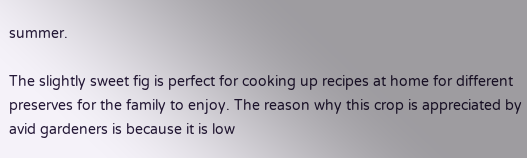summer.

The slightly sweet fig is perfect for cooking up recipes at home for different preserves for the family to enjoy. The reason why this crop is appreciated by avid gardeners is because it is low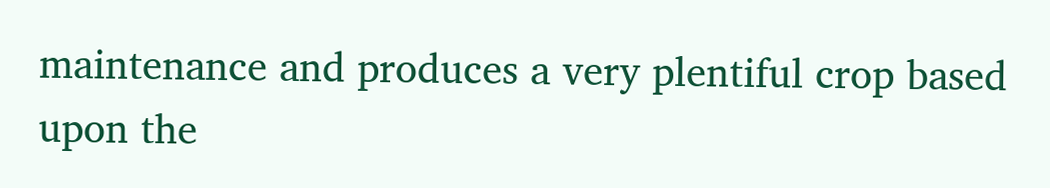maintenance and produces a very plentiful crop based upon the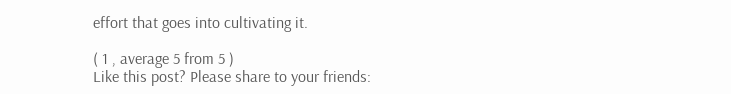effort that goes into cultivating it.

( 1 , average 5 from 5 )
Like this post? Please share to your friends: